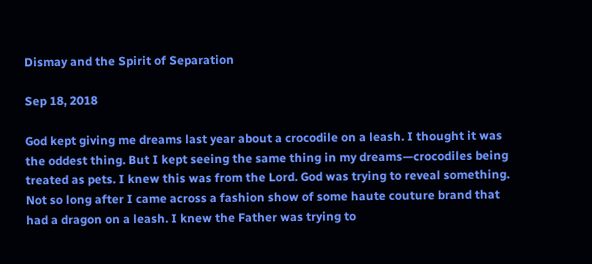Dismay and the Spirit of Separation

Sep 18, 2018

God kept giving me dreams last year about a crocodile on a leash. I thought it was the oddest thing. But I kept seeing the same thing in my dreams—crocodiles being treated as pets. I knew this was from the Lord. God was trying to reveal something. Not so long after I came across a fashion show of some haute couture brand that had a dragon on a leash. I knew the Father was trying to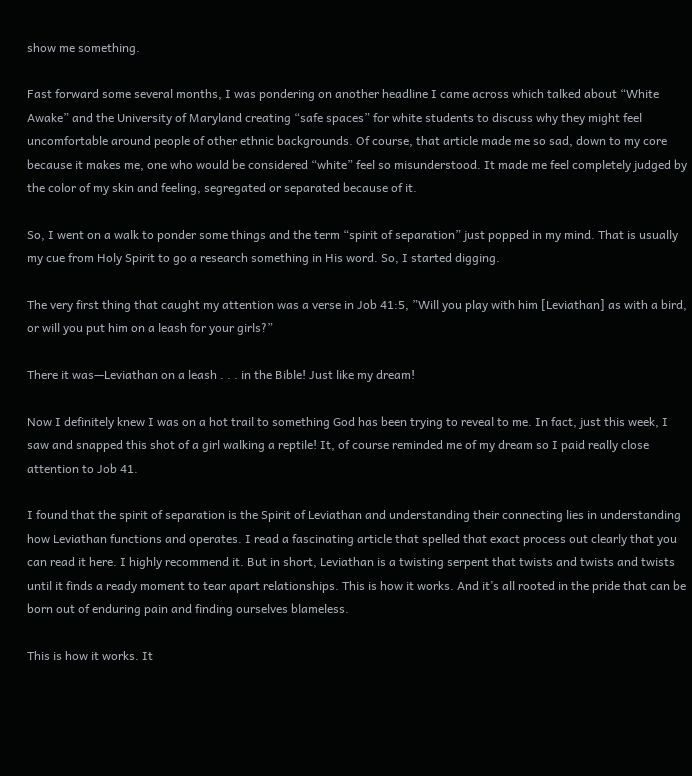show me something.

Fast forward some several months, I was pondering on another headline I came across which talked about “White Awake” and the University of Maryland creating “safe spaces” for white students to discuss why they might feel uncomfortable around people of other ethnic backgrounds. Of course, that article made me so sad, down to my core because it makes me, one who would be considered “white” feel so misunderstood. It made me feel completely judged by the color of my skin and feeling, segregated or separated because of it.

So, I went on a walk to ponder some things and the term “spirit of separation” just popped in my mind. That is usually my cue from Holy Spirit to go a research something in His word. So, I started digging.

The very first thing that caught my attention was a verse in Job 41:5, ”Will you play with him [Leviathan] as with a bird, or will you put him on a leash for your girls?”

There it was—Leviathan on a leash . . . in the Bible! Just like my dream!

Now I definitely knew I was on a hot trail to something God has been trying to reveal to me. In fact, just this week, I saw and snapped this shot of a girl walking a reptile! It, of course reminded me of my dream so I paid really close attention to Job 41.

I found that the spirit of separation is the Spirit of Leviathan and understanding their connecting lies in understanding how Leviathan functions and operates. I read a fascinating article that spelled that exact process out clearly that you can read it here. I highly recommend it. But in short, Leviathan is a twisting serpent that twists and twists and twists until it finds a ready moment to tear apart relationships. This is how it works. And it’s all rooted in the pride that can be born out of enduring pain and finding ourselves blameless.

This is how it works. It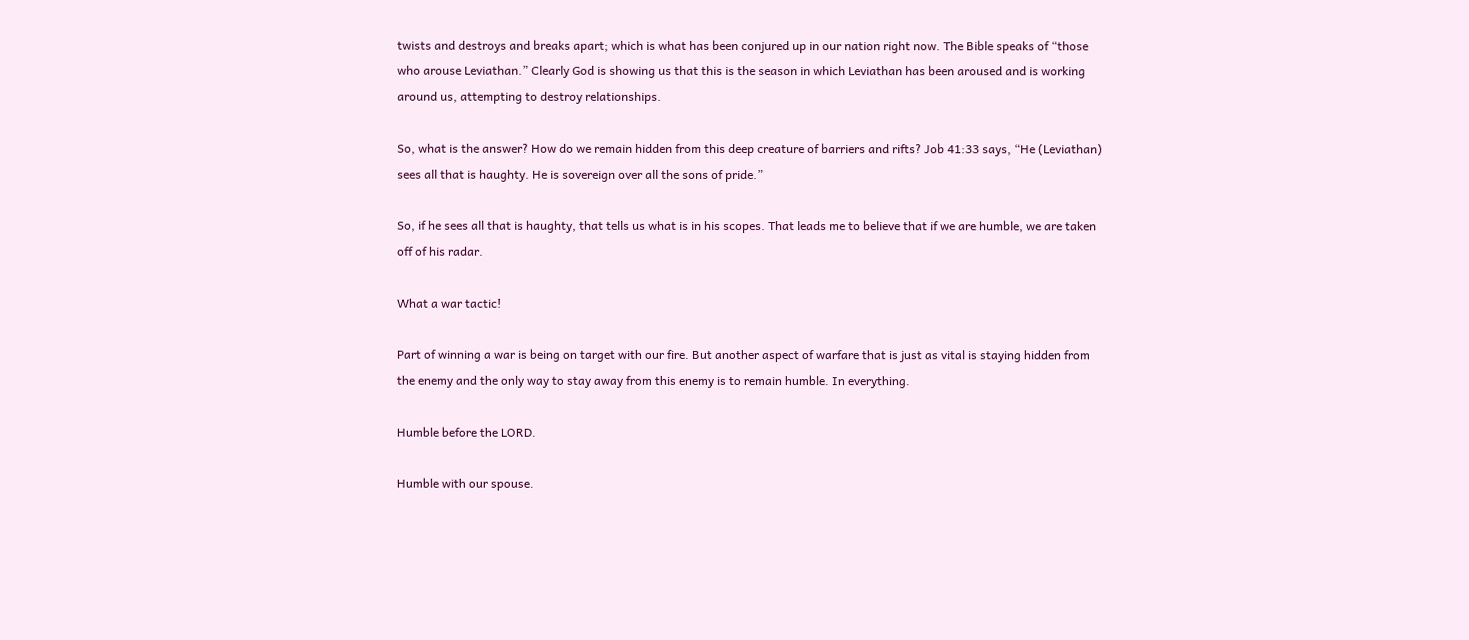twists and destroys and breaks apart; which is what has been conjured up in our nation right now. The Bible speaks of “those who arouse Leviathan.” Clearly God is showing us that this is the season in which Leviathan has been aroused and is working around us, attempting to destroy relationships.

So, what is the answer? How do we remain hidden from this deep creature of barriers and rifts? Job 41:33 says, “He (Leviathan) sees all that is haughty. He is sovereign over all the sons of pride.”

So, if he sees all that is haughty, that tells us what is in his scopes. That leads me to believe that if we are humble, we are taken off of his radar.

What a war tactic!

Part of winning a war is being on target with our fire. But another aspect of warfare that is just as vital is staying hidden from the enemy and the only way to stay away from this enemy is to remain humble. In everything.

Humble before the LORD.

Humble with our spouse.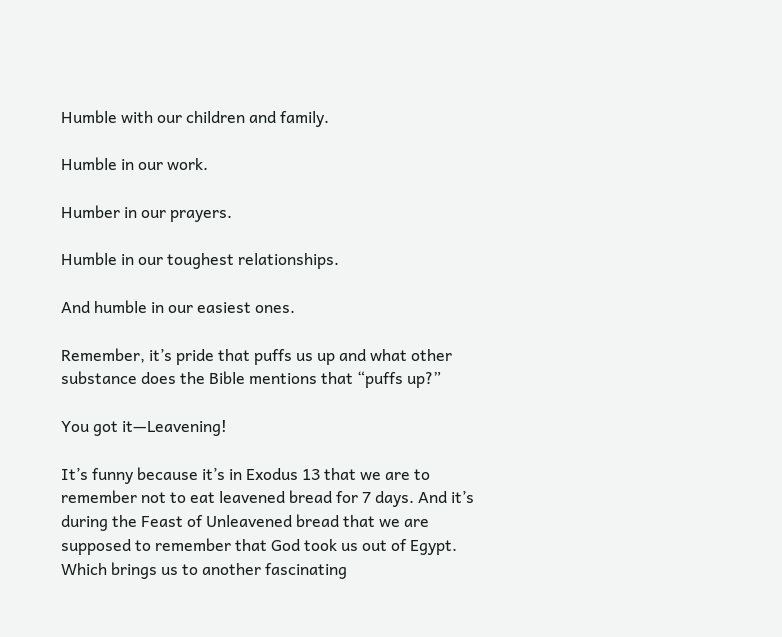Humble with our children and family.

Humble in our work.

Humber in our prayers.

Humble in our toughest relationships.

And humble in our easiest ones.

Remember, it’s pride that puffs us up and what other substance does the Bible mentions that “puffs up?”

You got it—Leavening!

It’s funny because it’s in Exodus 13 that we are to remember not to eat leavened bread for 7 days. And it’s during the Feast of Unleavened bread that we are supposed to remember that God took us out of Egypt. Which brings us to another fascinating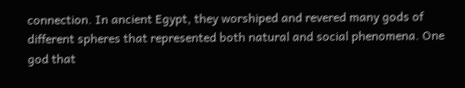connection. In ancient Egypt, they worshiped and revered many gods of different spheres that represented both natural and social phenomena. One god that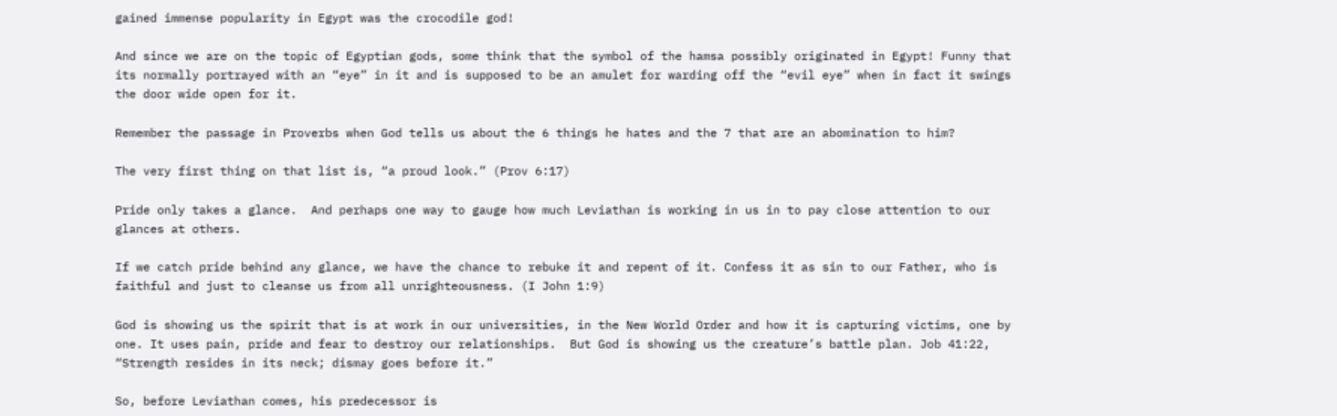gained immense popularity in Egypt was the crocodile god!

And since we are on the topic of Egyptian gods, some think that the symbol of the hamsa possibly originated in Egypt! Funny that its normally portrayed with an “eye” in it and is supposed to be an amulet for warding off the “evil eye” when in fact it swings the door wide open for it.

Remember the passage in Proverbs when God tells us about the 6 things he hates and the 7 that are an abomination to him?

The very first thing on that list is, “a proud look.” (Prov 6:17)

Pride only takes a glance.  And perhaps one way to gauge how much Leviathan is working in us in to pay close attention to our glances at others.

If we catch pride behind any glance, we have the chance to rebuke it and repent of it. Confess it as sin to our Father, who is faithful and just to cleanse us from all unrighteousness. (I John 1:9)

God is showing us the spirit that is at work in our universities, in the New World Order and how it is capturing victims, one by one. It uses pain, pride and fear to destroy our relationships.  But God is showing us the creature’s battle plan. Job 41:22, “Strength resides in its neck; dismay goes before it.”

So, before Leviathan comes, his predecessor is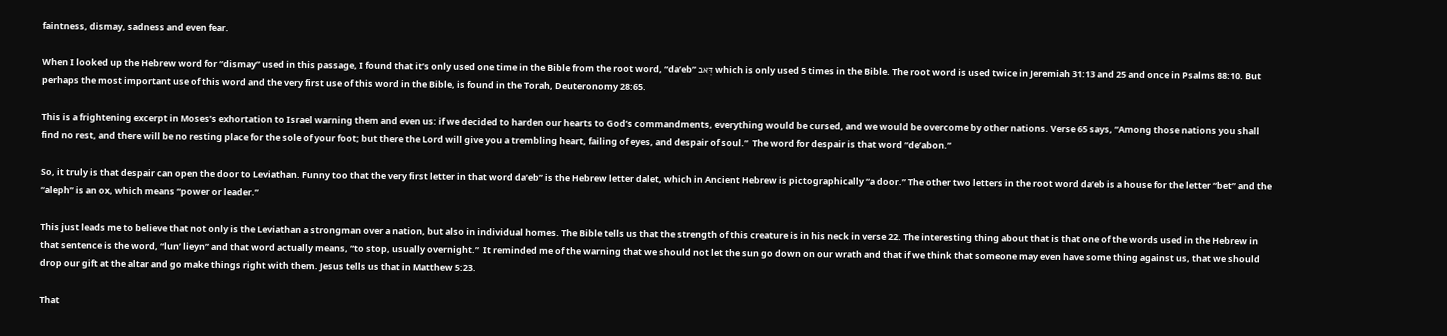faintness, dismay, sadness and even fear.

When I looked up the Hebrew word for “dismay” used in this passage, I found that it’s only used one time in the Bible from the root word, “da’eb” דְּאב which is only used 5 times in the Bible. The root word is used twice in Jeremiah 31:13 and 25 and once in Psalms 88:10. But perhaps the most important use of this word and the very first use of this word in the Bible, is found in the Torah, Deuteronomy 28:65.

This is a frightening excerpt in Moses’s exhortation to Israel warning them and even us: if we decided to harden our hearts to God’s commandments, everything would be cursed, and we would be overcome by other nations. Verse 65 says, “Among those nations you shall find no rest, and there will be no resting place for the sole of your foot; but there the Lord will give you a trembling heart, failing of eyes, and despair of soul.”  The word for despair is that word “de’abon.”

So, it truly is that despair can open the door to Leviathan. Funny too that the very first letter in that word da’eb” is the Hebrew letter dalet, which in Ancient Hebrew is pictographically “a door.” The other two letters in the root word da’eb is a house for the letter “bet” and the “aleph” is an ox, which means “power or leader.”

This just leads me to believe that not only is the Leviathan a strongman over a nation, but also in individual homes. The Bible tells us that the strength of this creature is in his neck in verse 22. The interesting thing about that is that one of the words used in the Hebrew in that sentence is the word, “lun’ lieyn” and that word actually means, “to stop, usually overnight.”  It reminded me of the warning that we should not let the sun go down on our wrath and that if we think that someone may even have some thing against us, that we should drop our gift at the altar and go make things right with them. Jesus tells us that in Matthew 5:23.

That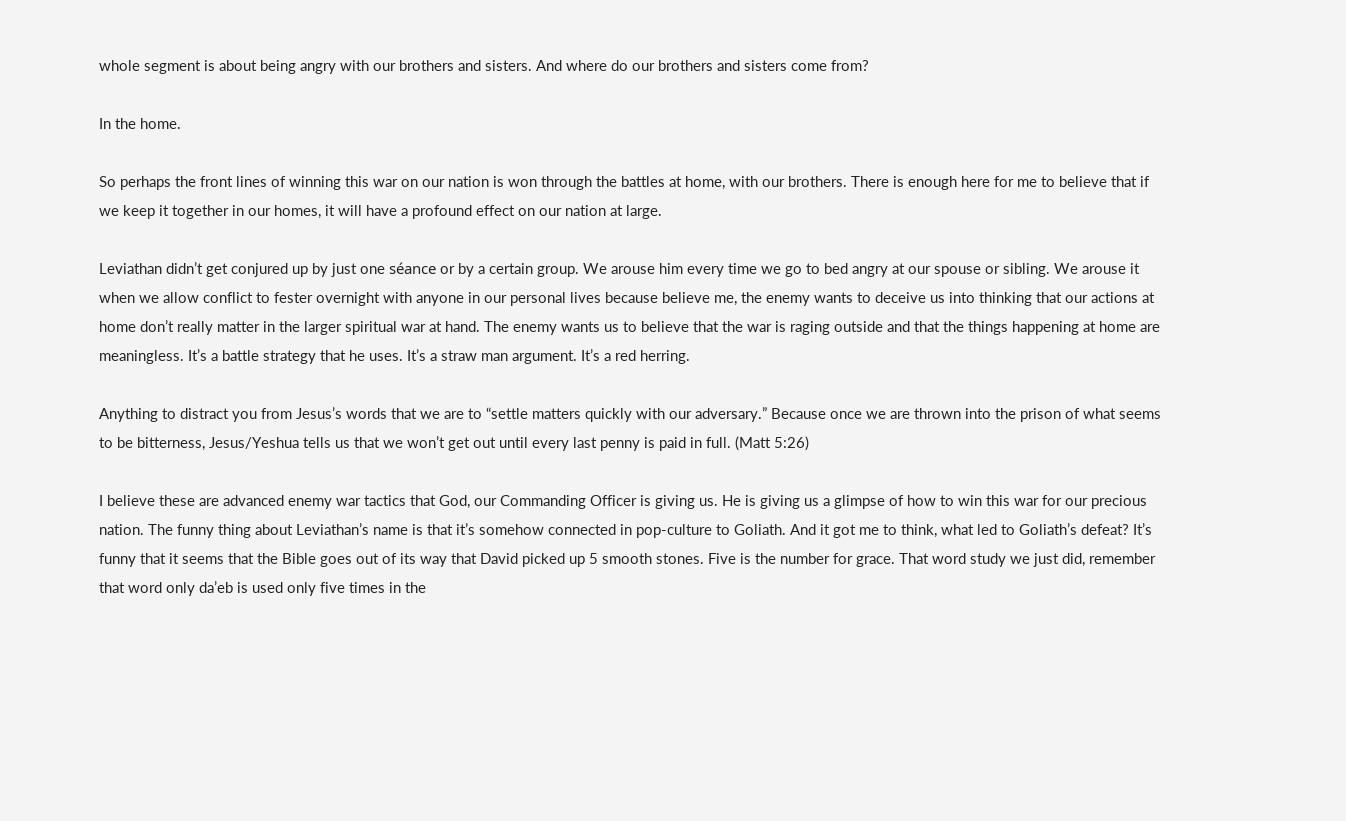whole segment is about being angry with our brothers and sisters. And where do our brothers and sisters come from?

In the home.

So perhaps the front lines of winning this war on our nation is won through the battles at home, with our brothers. There is enough here for me to believe that if we keep it together in our homes, it will have a profound effect on our nation at large.

Leviathan didn’t get conjured up by just one séance or by a certain group. We arouse him every time we go to bed angry at our spouse or sibling. We arouse it when we allow conflict to fester overnight with anyone in our personal lives because believe me, the enemy wants to deceive us into thinking that our actions at home don’t really matter in the larger spiritual war at hand. The enemy wants us to believe that the war is raging outside and that the things happening at home are meaningless. It’s a battle strategy that he uses. It’s a straw man argument. It’s a red herring.

Anything to distract you from Jesus’s words that we are to “settle matters quickly with our adversary.” Because once we are thrown into the prison of what seems to be bitterness, Jesus/Yeshua tells us that we won’t get out until every last penny is paid in full. (Matt 5:26)

I believe these are advanced enemy war tactics that God, our Commanding Officer is giving us. He is giving us a glimpse of how to win this war for our precious nation. The funny thing about Leviathan’s name is that it’s somehow connected in pop-culture to Goliath. And it got me to think, what led to Goliath’s defeat? It’s funny that it seems that the Bible goes out of its way that David picked up 5 smooth stones. Five is the number for grace. That word study we just did, remember that word only da’eb is used only five times in the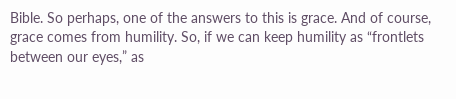Bible. So perhaps, one of the answers to this is grace. And of course, grace comes from humility. So, if we can keep humility as “frontlets between our eyes,” as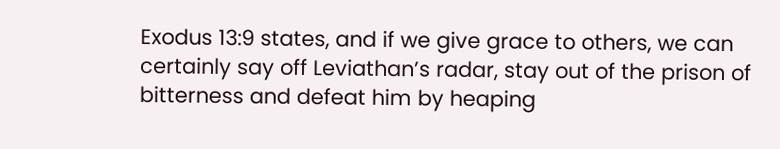Exodus 13:9 states, and if we give grace to others, we can certainly say off Leviathan’s radar, stay out of the prison of bitterness and defeat him by heaping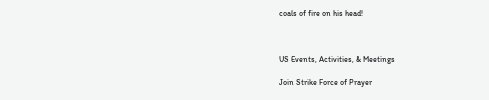coals of fire on his head!



US Events, Activities, & Meetings

Join Strike Force of Prayer